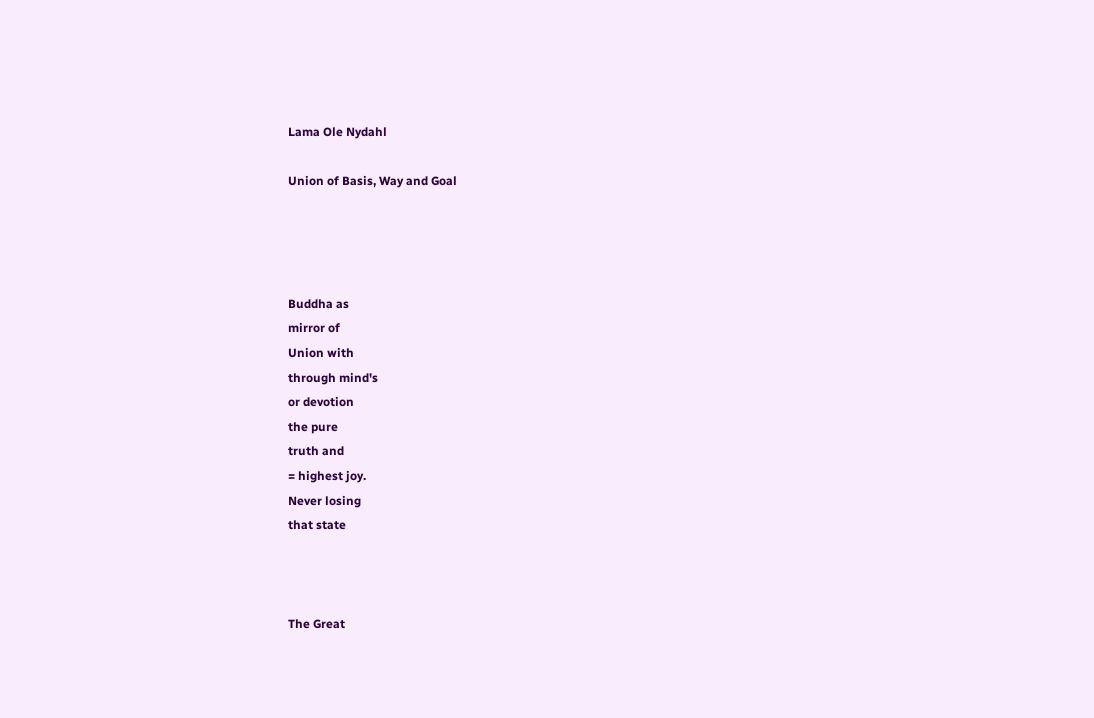Lama Ole Nydahl

Union of Basis, Way and Goal




Buddha as
mirror of
Union with
through mind's
or devotion
the pure
truth and
= highest joy.
Never losing
that state



The Great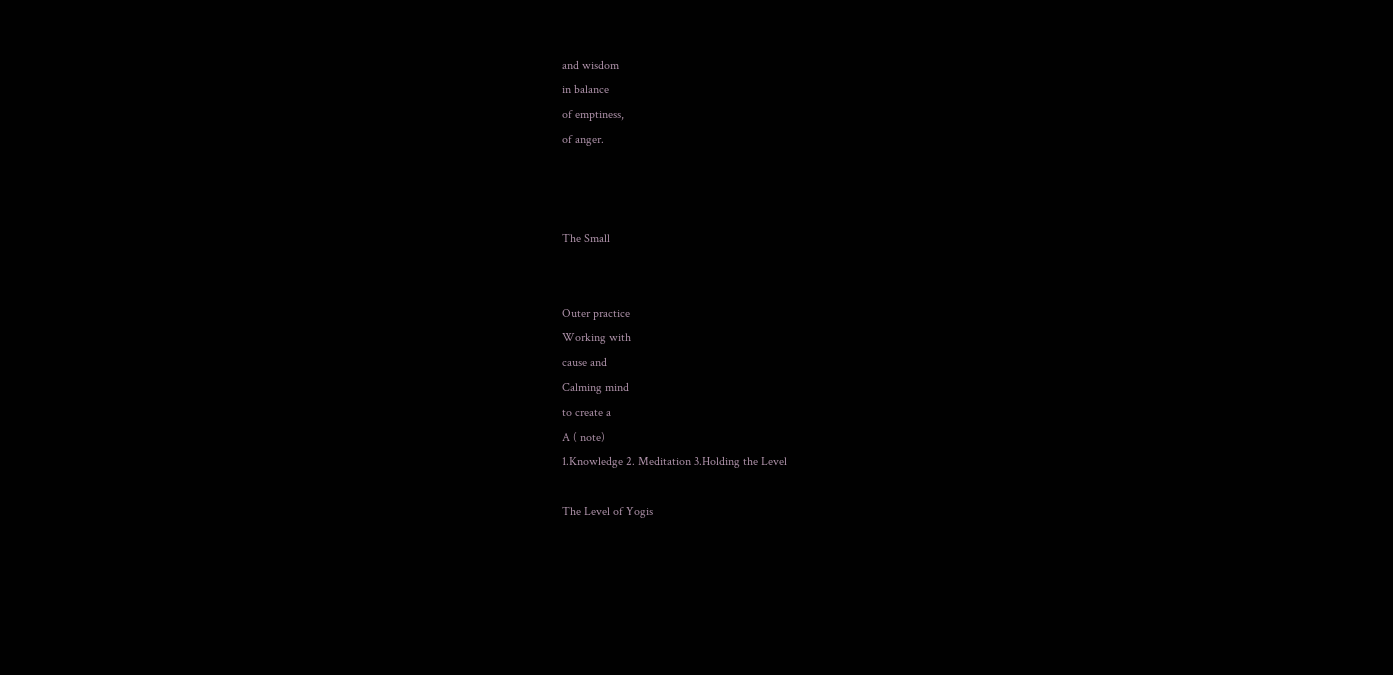and wisdom
in balance
of emptiness,
of anger.



The Small


Outer practice
Working with
cause and
Calming mind
to create a
A ( note)
1.Knowledge 2. Meditation 3.Holding the Level

The Level of Yogis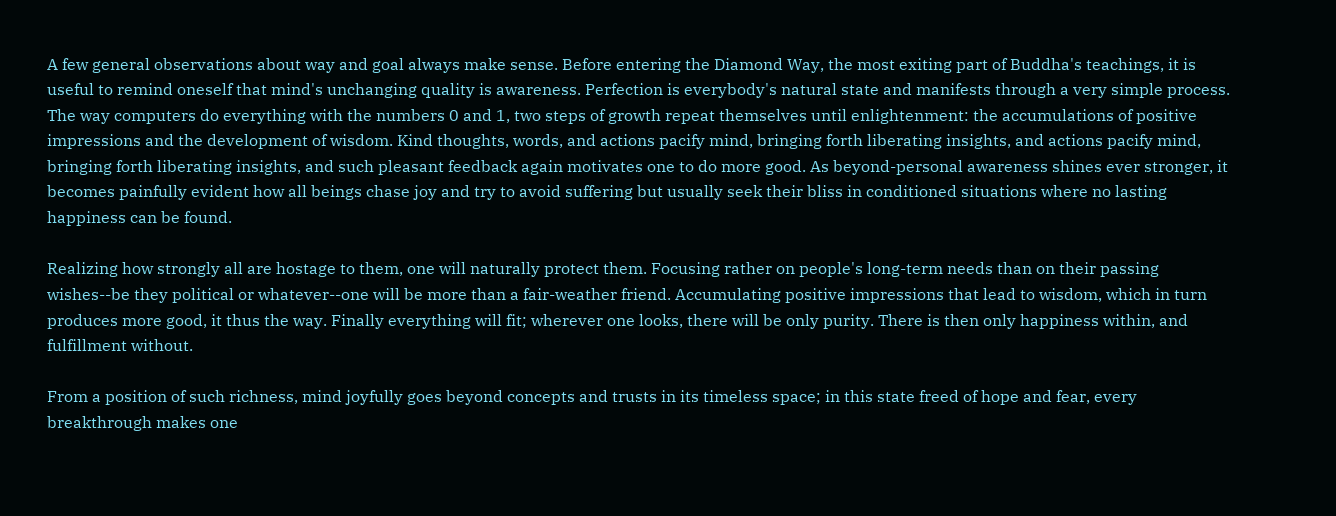A few general observations about way and goal always make sense. Before entering the Diamond Way, the most exiting part of Buddha's teachings, it is useful to remind oneself that mind's unchanging quality is awareness. Perfection is everybody's natural state and manifests through a very simple process. The way computers do everything with the numbers 0 and 1, two steps of growth repeat themselves until enlightenment: the accumulations of positive impressions and the development of wisdom. Kind thoughts, words, and actions pacify mind, bringing forth liberating insights, and actions pacify mind, bringing forth liberating insights, and such pleasant feedback again motivates one to do more good. As beyond-personal awareness shines ever stronger, it becomes painfully evident how all beings chase joy and try to avoid suffering but usually seek their bliss in conditioned situations where no lasting happiness can be found.

Realizing how strongly all are hostage to them, one will naturally protect them. Focusing rather on people's long-term needs than on their passing wishes--be they political or whatever--one will be more than a fair-weather friend. Accumulating positive impressions that lead to wisdom, which in turn produces more good, it thus the way. Finally everything will fit; wherever one looks, there will be only purity. There is then only happiness within, and fulfillment without.

From a position of such richness, mind joyfully goes beyond concepts and trusts in its timeless space; in this state freed of hope and fear, every breakthrough makes one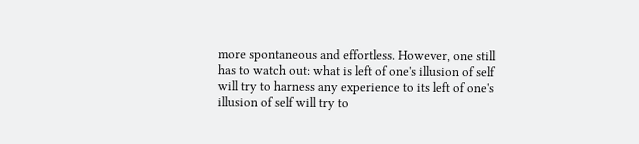more spontaneous and effortless. However, one still has to watch out: what is left of one's illusion of self will try to harness any experience to its left of one's illusion of self will try to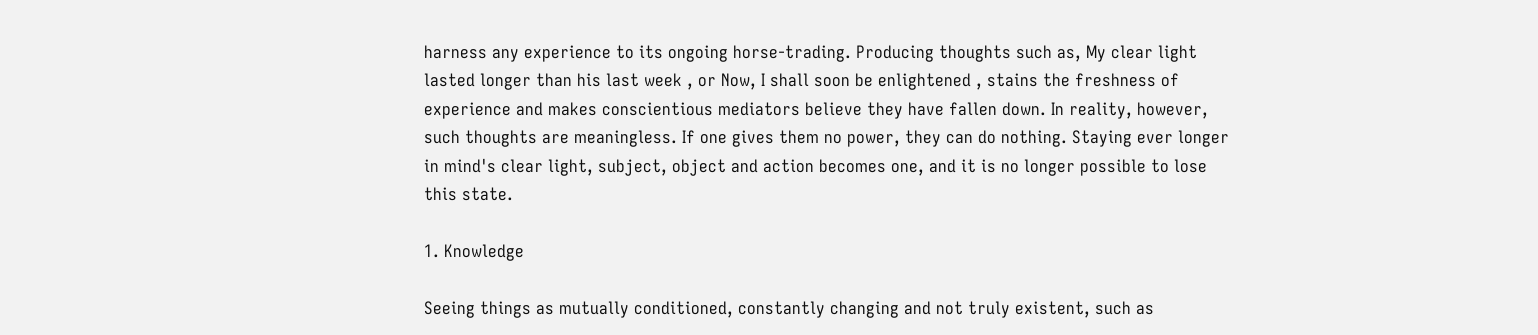harness any experience to its ongoing horse-trading. Producing thoughts such as, My clear light lasted longer than his last week , or Now, I shall soon be enlightened , stains the freshness of experience and makes conscientious mediators believe they have fallen down. In reality, however, such thoughts are meaningless. If one gives them no power, they can do nothing. Staying ever longer in mind's clear light, subject, object and action becomes one, and it is no longer possible to lose this state.

1. Knowledge

Seeing things as mutually conditioned, constantly changing and not truly existent, such as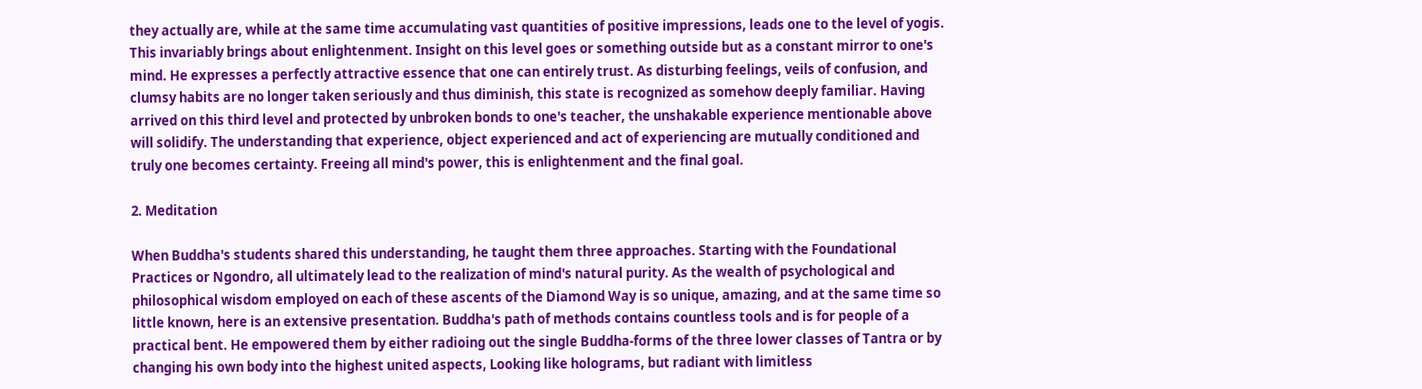they actually are, while at the same time accumulating vast quantities of positive impressions, leads one to the level of yogis. This invariably brings about enlightenment. Insight on this level goes or something outside but as a constant mirror to one's mind. He expresses a perfectly attractive essence that one can entirely trust. As disturbing feelings, veils of confusion, and clumsy habits are no longer taken seriously and thus diminish, this state is recognized as somehow deeply familiar. Having arrived on this third level and protected by unbroken bonds to one's teacher, the unshakable experience mentionable above will solidify. The understanding that experience, object experienced and act of experiencing are mutually conditioned and truly one becomes certainty. Freeing all mind's power, this is enlightenment and the final goal.

2. Meditation

When Buddha's students shared this understanding, he taught them three approaches. Starting with the Foundational Practices or Ngondro, all ultimately lead to the realization of mind's natural purity. As the wealth of psychological and philosophical wisdom employed on each of these ascents of the Diamond Way is so unique, amazing, and at the same time so little known, here is an extensive presentation. Buddha's path of methods contains countless tools and is for people of a practical bent. He empowered them by either radioing out the single Buddha-forms of the three lower classes of Tantra or by changing his own body into the highest united aspects, Looking like holograms, but radiant with limitless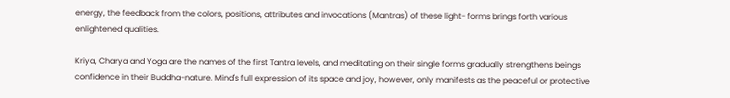energy, the feedback from the colors, positions, attributes and invocations (Mantras) of these light- forms brings forth various enlightened qualities.

Kriya, Charya and Yoga are the names of the first Tantra levels, and meditating on their single forms gradually strengthens beings confidence in their Buddha-nature. Mind's full expression of its space and joy, however, only manifests as the peaceful or protective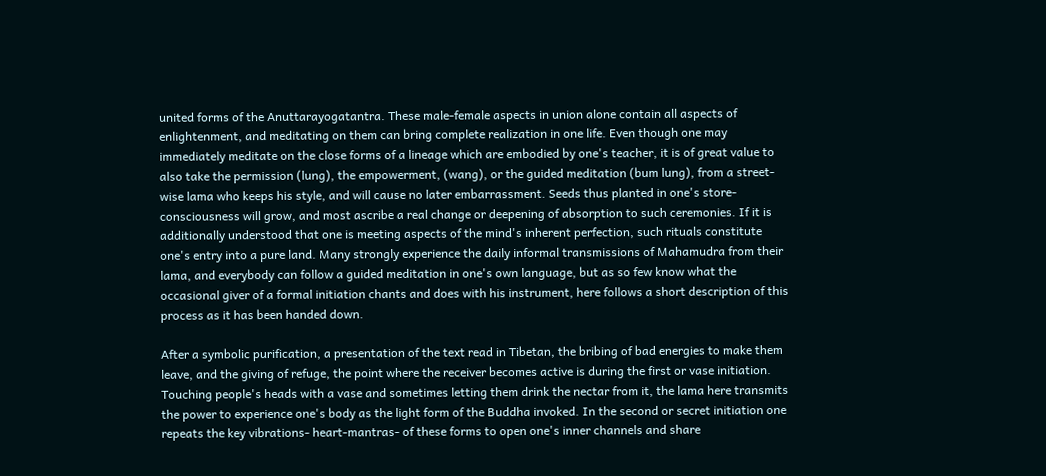united forms of the Anuttarayogatantra. These male-female aspects in union alone contain all aspects of enlightenment, and meditating on them can bring complete realization in one life. Even though one may immediately meditate on the close forms of a lineage which are embodied by one's teacher, it is of great value to also take the permission (lung), the empowerment, (wang), or the guided meditation (bum lung), from a street-wise lama who keeps his style, and will cause no later embarrassment. Seeds thus planted in one's store-consciousness will grow, and most ascribe a real change or deepening of absorption to such ceremonies. If it is additionally understood that one is meeting aspects of the mind's inherent perfection, such rituals constitute one's entry into a pure land. Many strongly experience the daily informal transmissions of Mahamudra from their lama, and everybody can follow a guided meditation in one's own language, but as so few know what the occasional giver of a formal initiation chants and does with his instrument, here follows a short description of this process as it has been handed down.

After a symbolic purification, a presentation of the text read in Tibetan, the bribing of bad energies to make them leave, and the giving of refuge, the point where the receiver becomes active is during the first or vase initiation. Touching people's heads with a vase and sometimes letting them drink the nectar from it, the lama here transmits the power to experience one's body as the light form of the Buddha invoked. In the second or secret initiation one repeats the key vibrations- heart-mantras- of these forms to open one's inner channels and share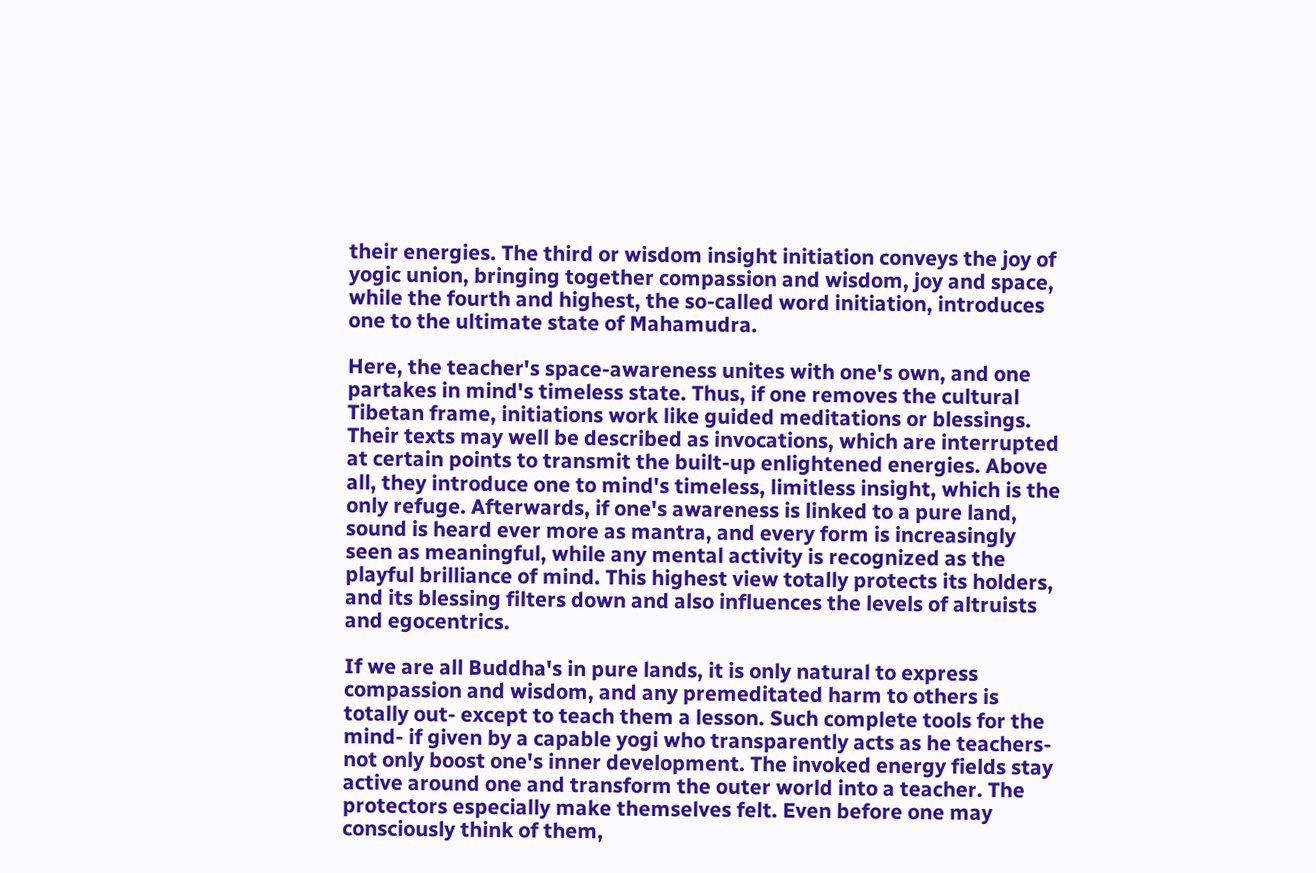their energies. The third or wisdom insight initiation conveys the joy of yogic union, bringing together compassion and wisdom, joy and space, while the fourth and highest, the so-called word initiation, introduces one to the ultimate state of Mahamudra.

Here, the teacher's space-awareness unites with one's own, and one partakes in mind's timeless state. Thus, if one removes the cultural Tibetan frame, initiations work like guided meditations or blessings. Their texts may well be described as invocations, which are interrupted at certain points to transmit the built-up enlightened energies. Above all, they introduce one to mind's timeless, limitless insight, which is the only refuge. Afterwards, if one's awareness is linked to a pure land, sound is heard ever more as mantra, and every form is increasingly seen as meaningful, while any mental activity is recognized as the playful brilliance of mind. This highest view totally protects its holders, and its blessing filters down and also influences the levels of altruists and egocentrics.

If we are all Buddha's in pure lands, it is only natural to express compassion and wisdom, and any premeditated harm to others is totally out- except to teach them a lesson. Such complete tools for the mind- if given by a capable yogi who transparently acts as he teachers- not only boost one's inner development. The invoked energy fields stay active around one and transform the outer world into a teacher. The protectors especially make themselves felt. Even before one may consciously think of them,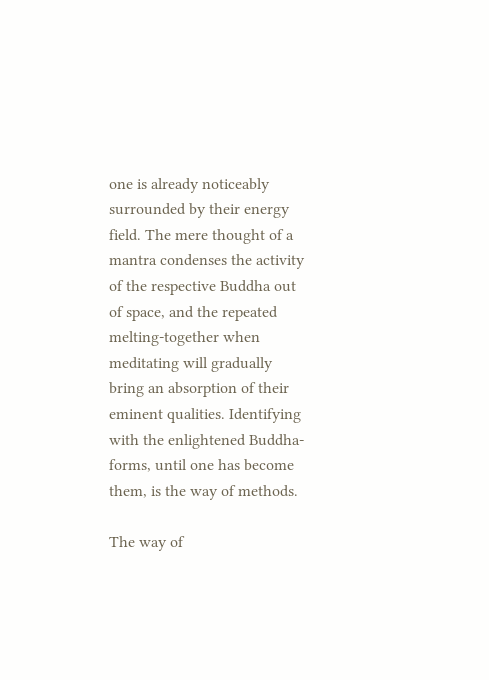one is already noticeably surrounded by their energy field. The mere thought of a mantra condenses the activity of the respective Buddha out of space, and the repeated melting-together when meditating will gradually bring an absorption of their eminent qualities. Identifying with the enlightened Buddha-forms, until one has become them, is the way of methods.

The way of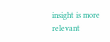insight is more relevant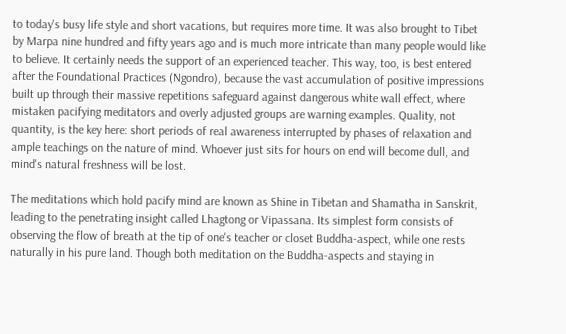to today's busy life style and short vacations, but requires more time. It was also brought to Tibet by Marpa nine hundred and fifty years ago and is much more intricate than many people would like to believe. It certainly needs the support of an experienced teacher. This way, too, is best entered after the Foundational Practices (Ngondro), because the vast accumulation of positive impressions built up through their massive repetitions safeguard against dangerous white wall effect, where mistaken pacifying meditators and overly adjusted groups are warning examples. Quality, not quantity, is the key here: short periods of real awareness interrupted by phases of relaxation and ample teachings on the nature of mind. Whoever just sits for hours on end will become dull, and mind's natural freshness will be lost.

The meditations which hold pacify mind are known as Shine in Tibetan and Shamatha in Sanskrit, leading to the penetrating insight called Lhagtong or Vipassana. Its simplest form consists of observing the flow of breath at the tip of one's teacher or closet Buddha-aspect, while one rests naturally in his pure land. Though both meditation on the Buddha-aspects and staying in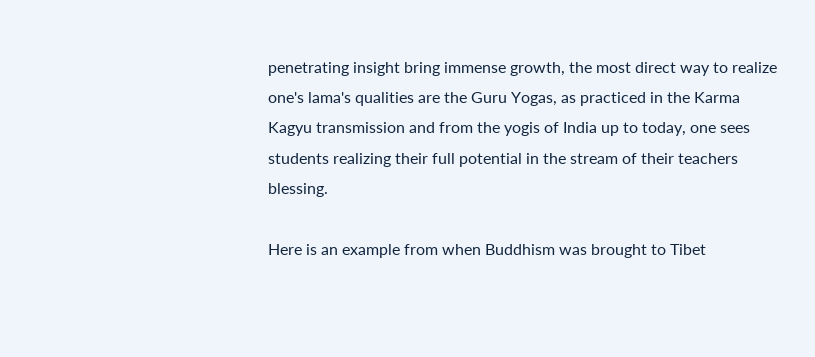penetrating insight bring immense growth, the most direct way to realize one's lama's qualities are the Guru Yogas, as practiced in the Karma Kagyu transmission and from the yogis of India up to today, one sees students realizing their full potential in the stream of their teachers blessing.

Here is an example from when Buddhism was brought to Tibet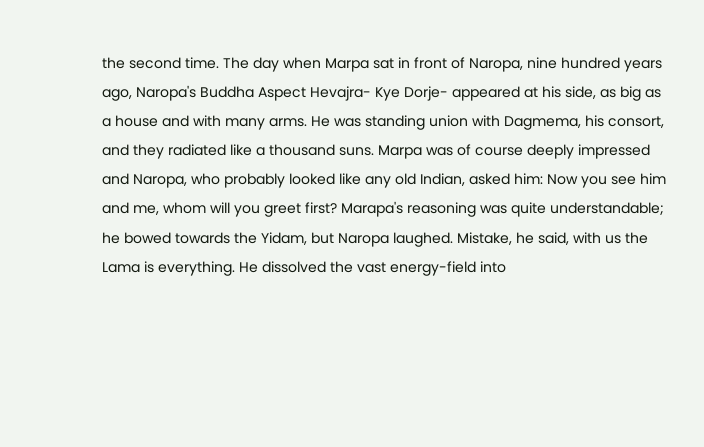the second time. The day when Marpa sat in front of Naropa, nine hundred years ago, Naropa's Buddha Aspect Hevajra- Kye Dorje- appeared at his side, as big as a house and with many arms. He was standing union with Dagmema, his consort, and they radiated like a thousand suns. Marpa was of course deeply impressed and Naropa, who probably looked like any old Indian, asked him: Now you see him and me, whom will you greet first? Marapa's reasoning was quite understandable; he bowed towards the Yidam, but Naropa laughed. Mistake, he said, with us the Lama is everything. He dissolved the vast energy-field into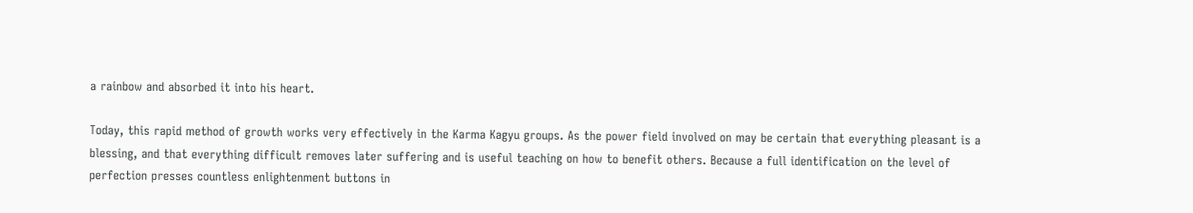a rainbow and absorbed it into his heart.

Today, this rapid method of growth works very effectively in the Karma Kagyu groups. As the power field involved on may be certain that everything pleasant is a blessing, and that everything difficult removes later suffering and is useful teaching on how to benefit others. Because a full identification on the level of perfection presses countless enlightenment buttons in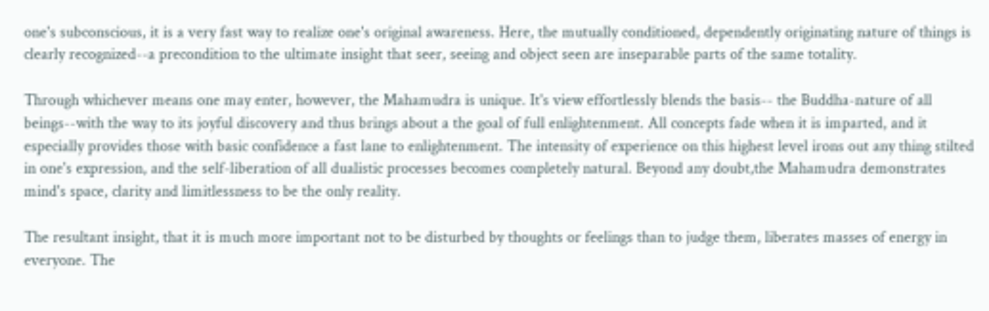one's subconscious, it is a very fast way to realize one's original awareness. Here, the mutually conditioned, dependently originating nature of things is clearly recognized--a precondition to the ultimate insight that seer, seeing and object seen are inseparable parts of the same totality.

Through whichever means one may enter, however, the Mahamudra is unique. It's view effortlessly blends the basis-- the Buddha-nature of all beings--with the way to its joyful discovery and thus brings about a the goal of full enlightenment. All concepts fade when it is imparted, and it especially provides those with basic confidence a fast lane to enlightenment. The intensity of experience on this highest level irons out any thing stilted in one's expression, and the self-liberation of all dualistic processes becomes completely natural. Beyond any doubt,the Mahamudra demonstrates mind's space, clarity and limitlessness to be the only reality.

The resultant insight, that it is much more important not to be disturbed by thoughts or feelings than to judge them, liberates masses of energy in everyone. The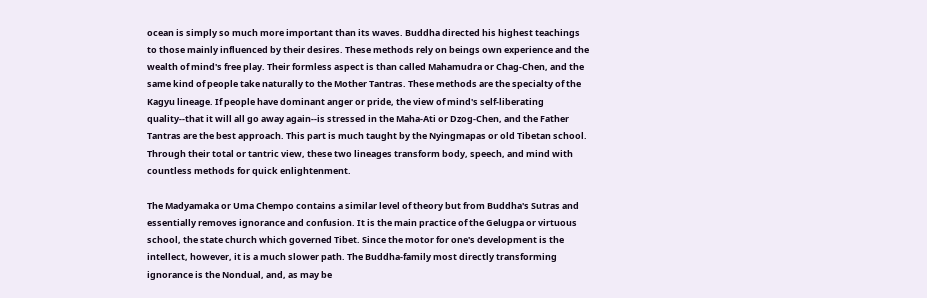ocean is simply so much more important than its waves. Buddha directed his highest teachings to those mainly influenced by their desires. These methods rely on beings own experience and the wealth of mind's free play. Their formless aspect is than called Mahamudra or Chag-Chen, and the same kind of people take naturally to the Mother Tantras. These methods are the specialty of the Kagyu lineage. If people have dominant anger or pride, the view of mind's self-liberating quality--that it will all go away again--is stressed in the Maha-Ati or Dzog-Chen, and the Father Tantras are the best approach. This part is much taught by the Nyingmapas or old Tibetan school. Through their total or tantric view, these two lineages transform body, speech, and mind with countless methods for quick enlightenment.

The Madyamaka or Uma Chempo contains a similar level of theory but from Buddha's Sutras and essentially removes ignorance and confusion. It is the main practice of the Gelugpa or virtuous school, the state church which governed Tibet. Since the motor for one's development is the intellect, however, it is a much slower path. The Buddha-family most directly transforming ignorance is the Nondual, and, as may be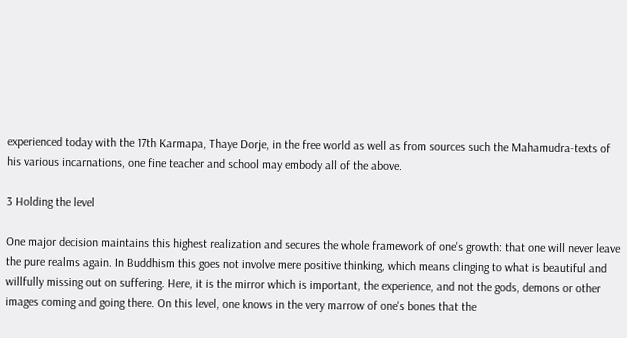experienced today with the 17th Karmapa, Thaye Dorje, in the free world as well as from sources such the Mahamudra-texts of his various incarnations, one fine teacher and school may embody all of the above.

3 Holding the level

One major decision maintains this highest realization and secures the whole framework of one's growth: that one will never leave the pure realms again. In Buddhism this goes not involve mere positive thinking, which means clinging to what is beautiful and willfully missing out on suffering. Here, it is the mirror which is important, the experience, and not the gods, demons or other images coming and going there. On this level, one knows in the very marrow of one's bones that the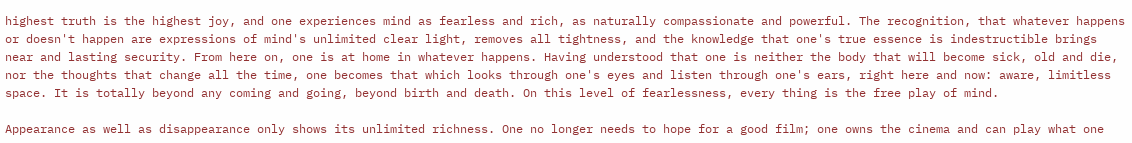highest truth is the highest joy, and one experiences mind as fearless and rich, as naturally compassionate and powerful. The recognition, that whatever happens or doesn't happen are expressions of mind's unlimited clear light, removes all tightness, and the knowledge that one's true essence is indestructible brings near and lasting security. From here on, one is at home in whatever happens. Having understood that one is neither the body that will become sick, old and die, nor the thoughts that change all the time, one becomes that which looks through one's eyes and listen through one's ears, right here and now: aware, limitless space. It is totally beyond any coming and going, beyond birth and death. On this level of fearlessness, every thing is the free play of mind.

Appearance as well as disappearance only shows its unlimited richness. One no longer needs to hope for a good film; one owns the cinema and can play what one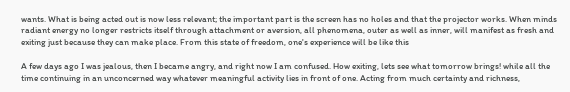wants. What is being acted out is now less relevant; the important part is the screen has no holes and that the projector works. When minds radiant energy no longer restricts itself through attachment or aversion, all phenomena, outer as well as inner, will manifest as fresh and exiting just because they can make place. From this state of freedom, one's experience will be like this

A few days ago I was jealous, then I became angry, and right now I am confused. How exiting, lets see what tomorrow brings! while all the time continuing in an unconcerned way whatever meaningful activity lies in front of one. Acting from much certainty and richness,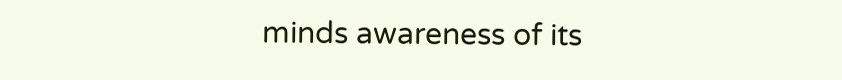minds awareness of its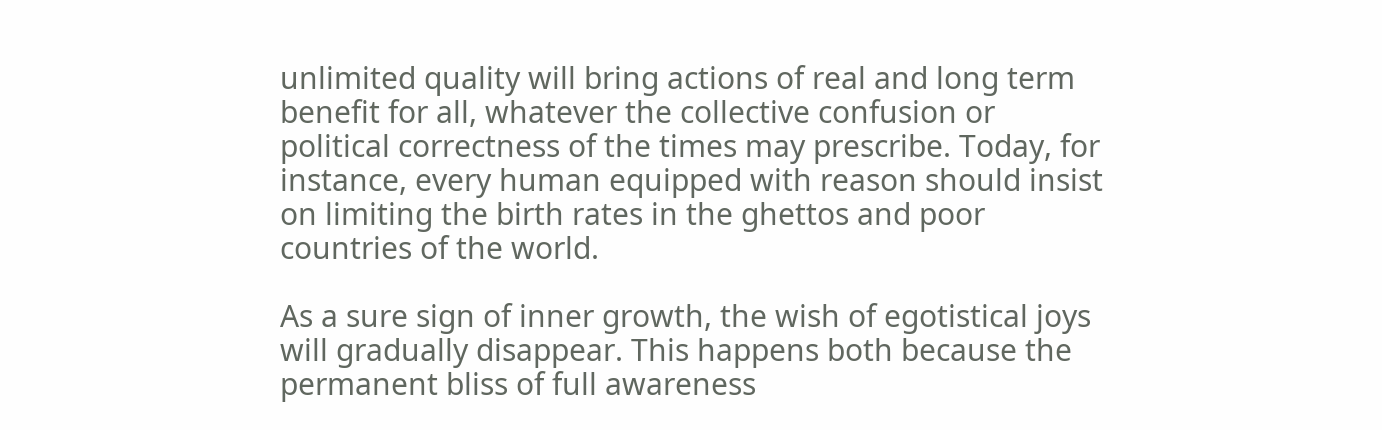unlimited quality will bring actions of real and long term benefit for all, whatever the collective confusion or political correctness of the times may prescribe. Today, for instance, every human equipped with reason should insist on limiting the birth rates in the ghettos and poor countries of the world.

As a sure sign of inner growth, the wish of egotistical joys will gradually disappear. This happens both because the permanent bliss of full awareness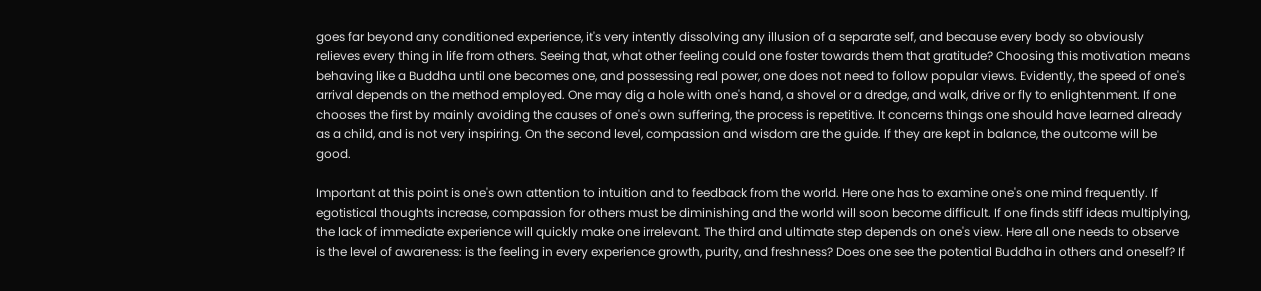goes far beyond any conditioned experience, it's very intently dissolving any illusion of a separate self, and because every body so obviously relieves every thing in life from others. Seeing that, what other feeling could one foster towards them that gratitude? Choosing this motivation means behaving like a Buddha until one becomes one, and possessing real power, one does not need to follow popular views. Evidently, the speed of one's arrival depends on the method employed. One may dig a hole with one's hand, a shovel or a dredge, and walk, drive or fly to enlightenment. If one chooses the first by mainly avoiding the causes of one's own suffering, the process is repetitive. It concerns things one should have learned already as a child, and is not very inspiring. On the second level, compassion and wisdom are the guide. If they are kept in balance, the outcome will be good.

Important at this point is one's own attention to intuition and to feedback from the world. Here one has to examine one's one mind frequently. If egotistical thoughts increase, compassion for others must be diminishing and the world will soon become difficult. If one finds stiff ideas multiplying, the lack of immediate experience will quickly make one irrelevant. The third and ultimate step depends on one's view. Here all one needs to observe is the level of awareness: is the feeling in every experience growth, purity, and freshness? Does one see the potential Buddha in others and oneself? If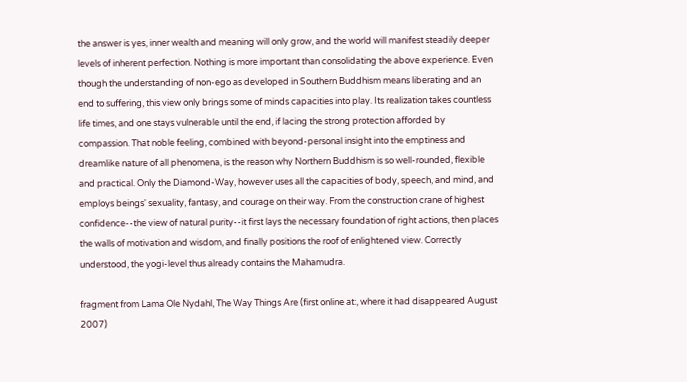the answer is yes, inner wealth and meaning will only grow, and the world will manifest steadily deeper levels of inherent perfection. Nothing is more important than consolidating the above experience. Even though the understanding of non-ego as developed in Southern Buddhism means liberating and an end to suffering, this view only brings some of minds capacities into play. Its realization takes countless life times, and one stays vulnerable until the end, if lacing the strong protection afforded by compassion. That noble feeling, combined with beyond-personal insight into the emptiness and dreamlike nature of all phenomena, is the reason why Northern Buddhism is so well-rounded, flexible and practical. Only the Diamond-Way, however uses all the capacities of body, speech, and mind, and employs beings' sexuality, fantasy, and courage on their way. From the construction crane of highest confidence--the view of natural purity--it first lays the necessary foundation of right actions, then places the walls of motivation and wisdom, and finally positions the roof of enlightened view. Correctly understood, the yogi-level thus already contains the Mahamudra.

fragment from Lama Ole Nydahl, The Way Things Are (first online at:, where it had disappeared August 2007)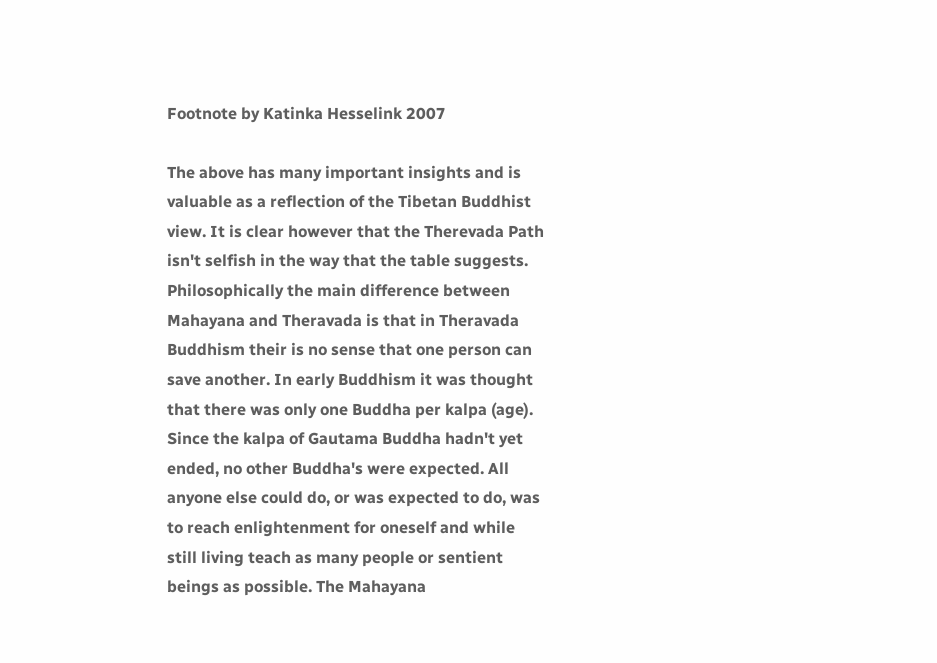Footnote by Katinka Hesselink 2007

The above has many important insights and is valuable as a reflection of the Tibetan Buddhist view. It is clear however that the Therevada Path isn't selfish in the way that the table suggests. Philosophically the main difference between Mahayana and Theravada is that in Theravada Buddhism their is no sense that one person can save another. In early Buddhism it was thought that there was only one Buddha per kalpa (age). Since the kalpa of Gautama Buddha hadn't yet ended, no other Buddha's were expected. All anyone else could do, or was expected to do, was to reach enlightenment for oneself and while still living teach as many people or sentient beings as possible. The Mahayana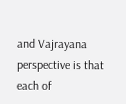and Vajrayana perspective is that each of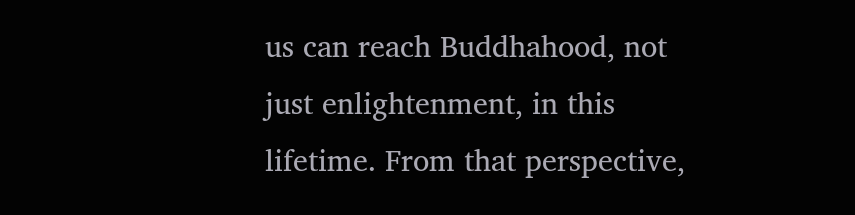us can reach Buddhahood, not just enlightenment, in this lifetime. From that perspective,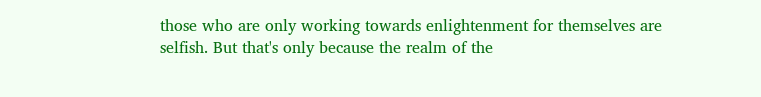those who are only working towards enlightenment for themselves are selfish. But that's only because the realm of the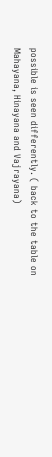possible is seen differently. ( back to the table on Mahayana, Hinayana and Vajrayana)